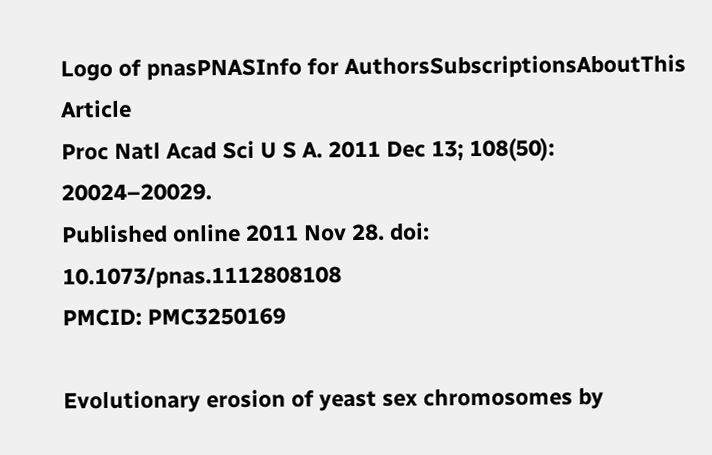Logo of pnasPNASInfo for AuthorsSubscriptionsAboutThis Article
Proc Natl Acad Sci U S A. 2011 Dec 13; 108(50): 20024–20029.
Published online 2011 Nov 28. doi:  10.1073/pnas.1112808108
PMCID: PMC3250169

Evolutionary erosion of yeast sex chromosomes by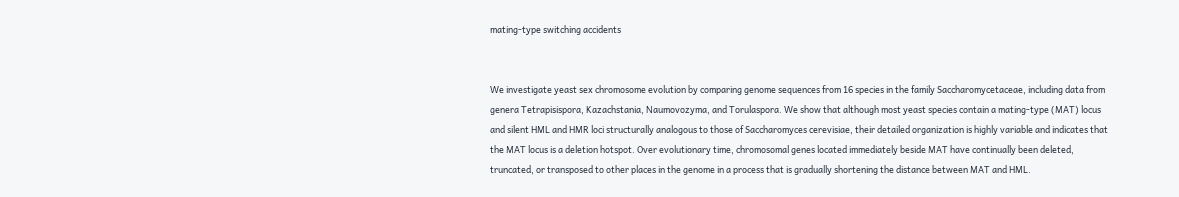mating-type switching accidents


We investigate yeast sex chromosome evolution by comparing genome sequences from 16 species in the family Saccharomycetaceae, including data from genera Tetrapisispora, Kazachstania, Naumovozyma, and Torulaspora. We show that although most yeast species contain a mating-type (MAT) locus and silent HML and HMR loci structurally analogous to those of Saccharomyces cerevisiae, their detailed organization is highly variable and indicates that the MAT locus is a deletion hotspot. Over evolutionary time, chromosomal genes located immediately beside MAT have continually been deleted, truncated, or transposed to other places in the genome in a process that is gradually shortening the distance between MAT and HML.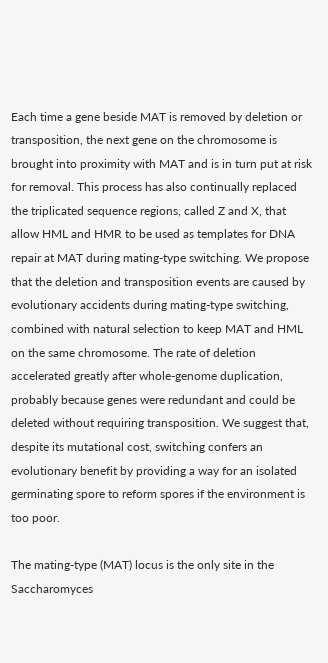Each time a gene beside MAT is removed by deletion or transposition, the next gene on the chromosome is brought into proximity with MAT and is in turn put at risk for removal. This process has also continually replaced the triplicated sequence regions, called Z and X, that allow HML and HMR to be used as templates for DNA repair at MAT during mating-type switching. We propose that the deletion and transposition events are caused by evolutionary accidents during mating-type switching, combined with natural selection to keep MAT and HML on the same chromosome. The rate of deletion accelerated greatly after whole-genome duplication, probably because genes were redundant and could be deleted without requiring transposition. We suggest that, despite its mutational cost, switching confers an evolutionary benefit by providing a way for an isolated germinating spore to reform spores if the environment is too poor.

The mating-type (MAT) locus is the only site in the Saccharomyces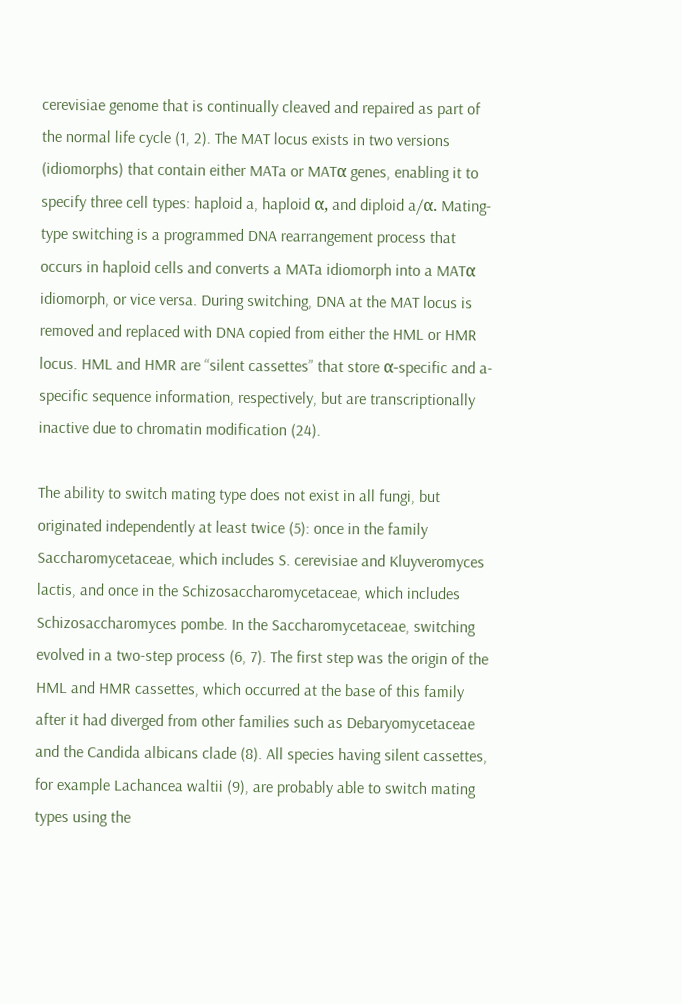cerevisiae genome that is continually cleaved and repaired as part of the normal life cycle (1, 2). The MAT locus exists in two versions (idiomorphs) that contain either MATa or MATα genes, enabling it to specify three cell types: haploid a, haploid α, and diploid a/α. Mating-type switching is a programmed DNA rearrangement process that occurs in haploid cells and converts a MATa idiomorph into a MATα idiomorph, or vice versa. During switching, DNA at the MAT locus is removed and replaced with DNA copied from either the HML or HMR locus. HML and HMR are “silent cassettes” that store α-specific and a-specific sequence information, respectively, but are transcriptionally inactive due to chromatin modification (24).

The ability to switch mating type does not exist in all fungi, but originated independently at least twice (5): once in the family Saccharomycetaceae, which includes S. cerevisiae and Kluyveromyces lactis, and once in the Schizosaccharomycetaceae, which includes Schizosaccharomyces pombe. In the Saccharomycetaceae, switching evolved in a two-step process (6, 7). The first step was the origin of the HML and HMR cassettes, which occurred at the base of this family after it had diverged from other families such as Debaryomycetaceae and the Candida albicans clade (8). All species having silent cassettes, for example Lachancea waltii (9), are probably able to switch mating types using the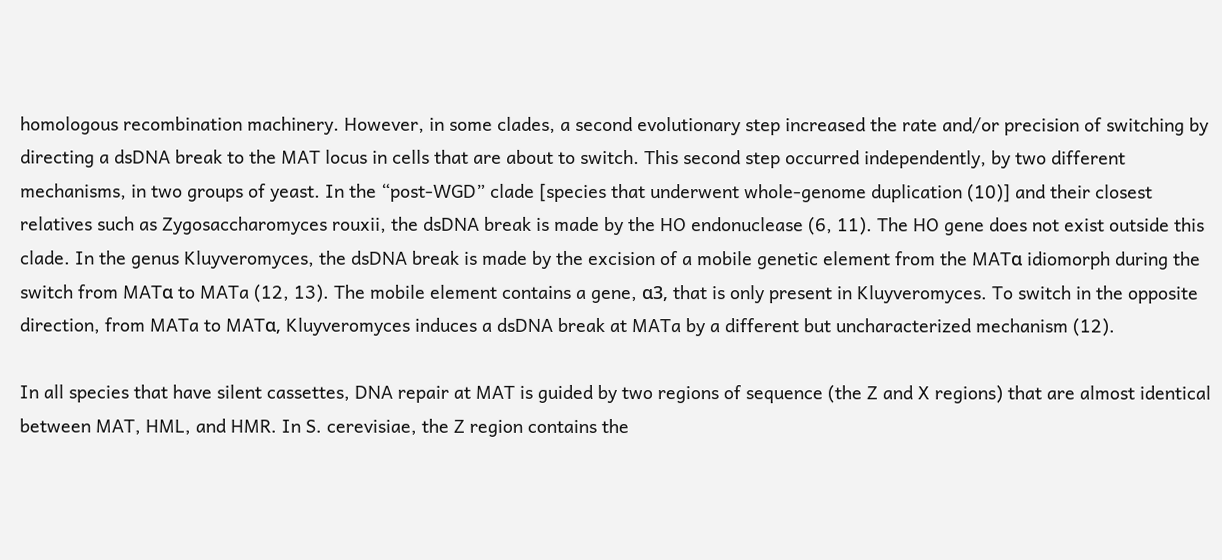homologous recombination machinery. However, in some clades, a second evolutionary step increased the rate and/or precision of switching by directing a dsDNA break to the MAT locus in cells that are about to switch. This second step occurred independently, by two different mechanisms, in two groups of yeast. In the “post-WGD” clade [species that underwent whole-genome duplication (10)] and their closest relatives such as Zygosaccharomyces rouxii, the dsDNA break is made by the HO endonuclease (6, 11). The HO gene does not exist outside this clade. In the genus Kluyveromyces, the dsDNA break is made by the excision of a mobile genetic element from the MATα idiomorph during the switch from MATα to MATa (12, 13). The mobile element contains a gene, α3, that is only present in Kluyveromyces. To switch in the opposite direction, from MATa to MATα, Kluyveromyces induces a dsDNA break at MATa by a different but uncharacterized mechanism (12).

In all species that have silent cassettes, DNA repair at MAT is guided by two regions of sequence (the Z and X regions) that are almost identical between MAT, HML, and HMR. In S. cerevisiae, the Z region contains the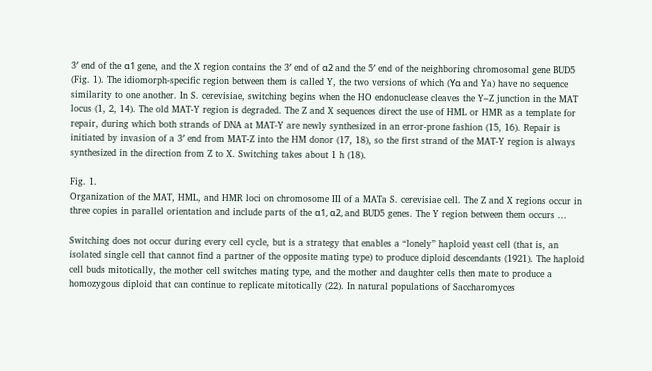3′ end of the α1 gene, and the X region contains the 3′ end of α2 and the 5′ end of the neighboring chromosomal gene BUD5 (Fig. 1). The idiomorph-specific region between them is called Y, the two versions of which (Yα and Ya) have no sequence similarity to one another. In S. cerevisiae, switching begins when the HO endonuclease cleaves the Y–Z junction in the MAT locus (1, 2, 14). The old MAT-Y region is degraded. The Z and X sequences direct the use of HML or HMR as a template for repair, during which both strands of DNA at MAT-Y are newly synthesized in an error-prone fashion (15, 16). Repair is initiated by invasion of a 3′ end from MAT-Z into the HM donor (17, 18), so the first strand of the MAT-Y region is always synthesized in the direction from Z to X. Switching takes about 1 h (18).

Fig. 1.
Organization of the MAT, HML, and HMR loci on chromosome III of a MATa S. cerevisiae cell. The Z and X regions occur in three copies in parallel orientation and include parts of the α1, α2, and BUD5 genes. The Y region between them occurs ...

Switching does not occur during every cell cycle, but is a strategy that enables a “lonely” haploid yeast cell (that is, an isolated single cell that cannot find a partner of the opposite mating type) to produce diploid descendants (1921). The haploid cell buds mitotically, the mother cell switches mating type, and the mother and daughter cells then mate to produce a homozygous diploid that can continue to replicate mitotically (22). In natural populations of Saccharomyces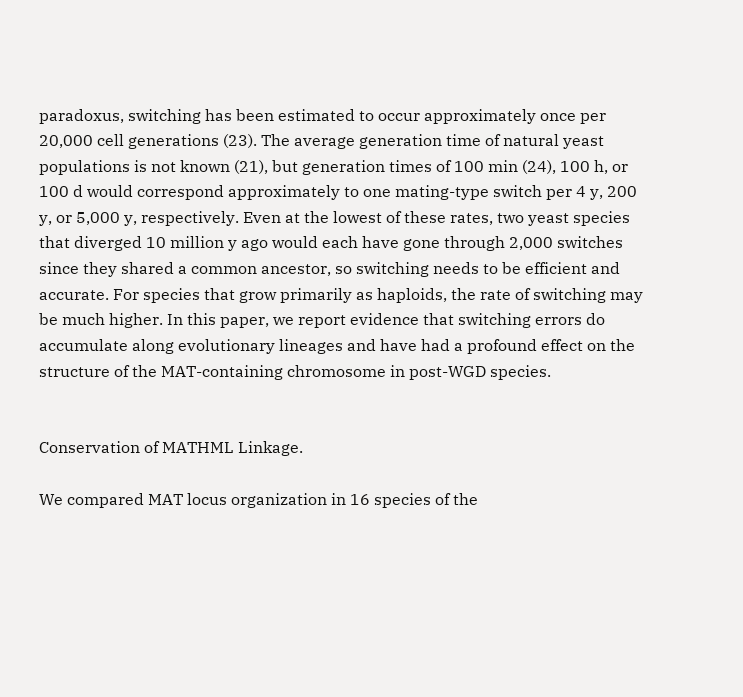paradoxus, switching has been estimated to occur approximately once per 20,000 cell generations (23). The average generation time of natural yeast populations is not known (21), but generation times of 100 min (24), 100 h, or 100 d would correspond approximately to one mating-type switch per 4 y, 200 y, or 5,000 y, respectively. Even at the lowest of these rates, two yeast species that diverged 10 million y ago would each have gone through 2,000 switches since they shared a common ancestor, so switching needs to be efficient and accurate. For species that grow primarily as haploids, the rate of switching may be much higher. In this paper, we report evidence that switching errors do accumulate along evolutionary lineages and have had a profound effect on the structure of the MAT-containing chromosome in post-WGD species.


Conservation of MATHML Linkage.

We compared MAT locus organization in 16 species of the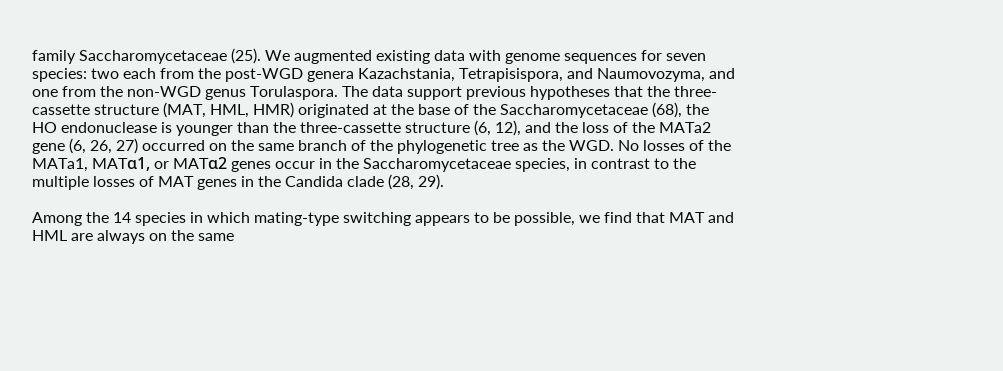family Saccharomycetaceae (25). We augmented existing data with genome sequences for seven species: two each from the post-WGD genera Kazachstania, Tetrapisispora, and Naumovozyma, and one from the non-WGD genus Torulaspora. The data support previous hypotheses that the three-cassette structure (MAT, HML, HMR) originated at the base of the Saccharomycetaceae (68), the HO endonuclease is younger than the three-cassette structure (6, 12), and the loss of the MATa2 gene (6, 26, 27) occurred on the same branch of the phylogenetic tree as the WGD. No losses of the MATa1, MATα1, or MATα2 genes occur in the Saccharomycetaceae species, in contrast to the multiple losses of MAT genes in the Candida clade (28, 29).

Among the 14 species in which mating-type switching appears to be possible, we find that MAT and HML are always on the same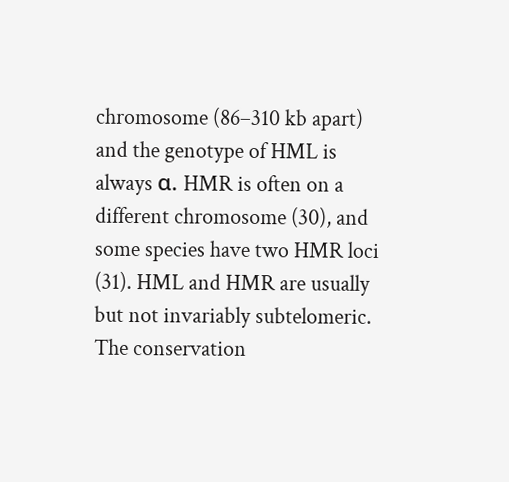chromosome (86–310 kb apart) and the genotype of HML is always α. HMR is often on a different chromosome (30), and some species have two HMR loci (31). HML and HMR are usually but not invariably subtelomeric. The conservation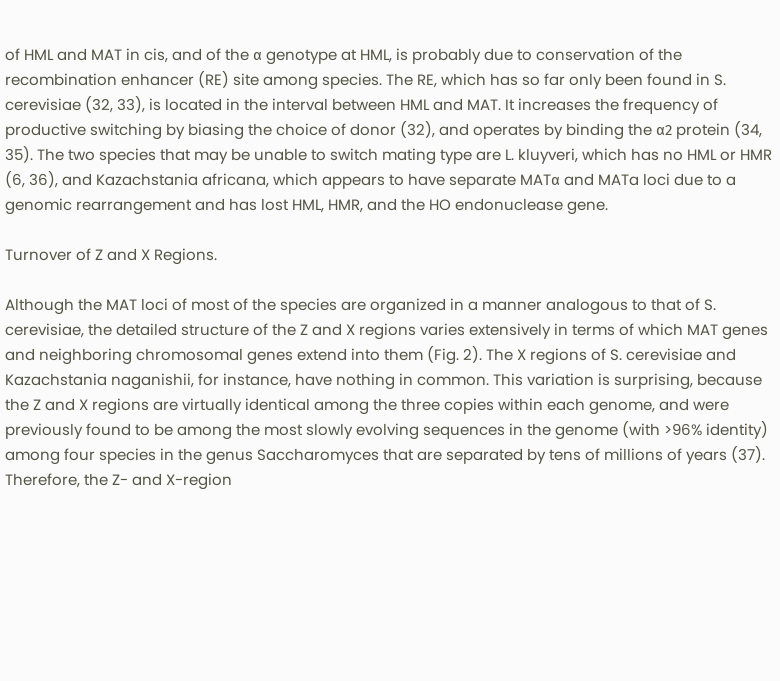of HML and MAT in cis, and of the α genotype at HML, is probably due to conservation of the recombination enhancer (RE) site among species. The RE, which has so far only been found in S. cerevisiae (32, 33), is located in the interval between HML and MAT. It increases the frequency of productive switching by biasing the choice of donor (32), and operates by binding the α2 protein (34, 35). The two species that may be unable to switch mating type are L. kluyveri, which has no HML or HMR (6, 36), and Kazachstania africana, which appears to have separate MATα and MATa loci due to a genomic rearrangement and has lost HML, HMR, and the HO endonuclease gene.

Turnover of Z and X Regions.

Although the MAT loci of most of the species are organized in a manner analogous to that of S. cerevisiae, the detailed structure of the Z and X regions varies extensively in terms of which MAT genes and neighboring chromosomal genes extend into them (Fig. 2). The X regions of S. cerevisiae and Kazachstania naganishii, for instance, have nothing in common. This variation is surprising, because the Z and X regions are virtually identical among the three copies within each genome, and were previously found to be among the most slowly evolving sequences in the genome (with >96% identity) among four species in the genus Saccharomyces that are separated by tens of millions of years (37). Therefore, the Z- and X-region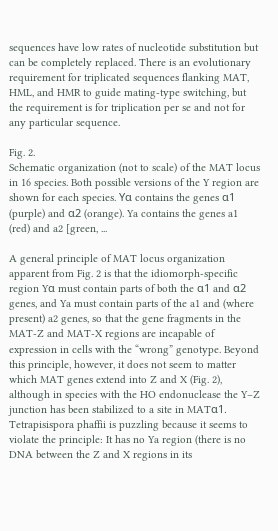sequences have low rates of nucleotide substitution but can be completely replaced. There is an evolutionary requirement for triplicated sequences flanking MAT, HML, and HMR to guide mating-type switching, but the requirement is for triplication per se and not for any particular sequence.

Fig. 2.
Schematic organization (not to scale) of the MAT locus in 16 species. Both possible versions of the Y region are shown for each species. Yα contains the genes α1 (purple) and α2 (orange). Ya contains the genes a1 (red) and a2 [green, ...

A general principle of MAT locus organization apparent from Fig. 2 is that the idiomorph-specific region Yα must contain parts of both the α1 and α2 genes, and Ya must contain parts of the a1 and (where present) a2 genes, so that the gene fragments in the MAT-Z and MAT-X regions are incapable of expression in cells with the “wrong” genotype. Beyond this principle, however, it does not seem to matter which MAT genes extend into Z and X (Fig. 2), although in species with the HO endonuclease the Y–Z junction has been stabilized to a site in MATα1. Tetrapisispora phaffii is puzzling because it seems to violate the principle: It has no Ya region (there is no DNA between the Z and X regions in its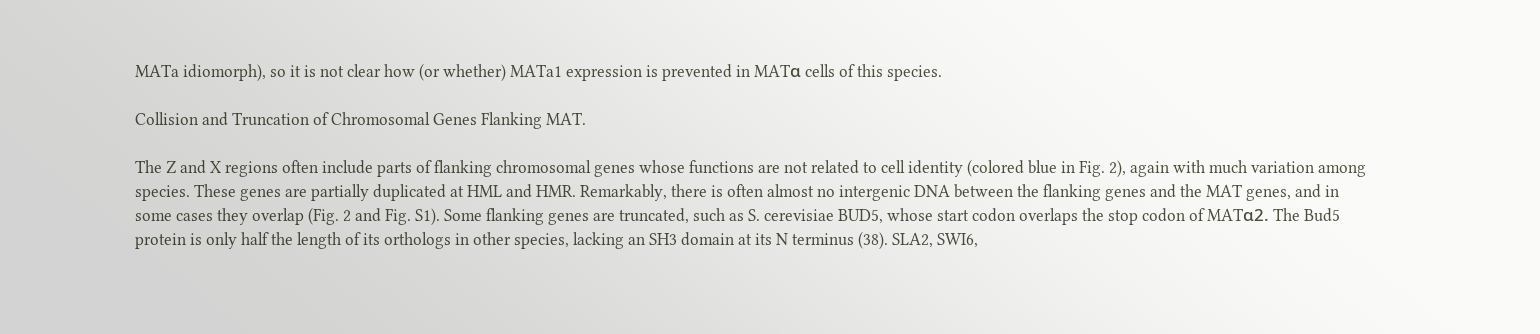MATa idiomorph), so it is not clear how (or whether) MATa1 expression is prevented in MATα cells of this species.

Collision and Truncation of Chromosomal Genes Flanking MAT.

The Z and X regions often include parts of flanking chromosomal genes whose functions are not related to cell identity (colored blue in Fig. 2), again with much variation among species. These genes are partially duplicated at HML and HMR. Remarkably, there is often almost no intergenic DNA between the flanking genes and the MAT genes, and in some cases they overlap (Fig. 2 and Fig. S1). Some flanking genes are truncated, such as S. cerevisiae BUD5, whose start codon overlaps the stop codon of MATα2. The Bud5 protein is only half the length of its orthologs in other species, lacking an SH3 domain at its N terminus (38). SLA2, SWI6,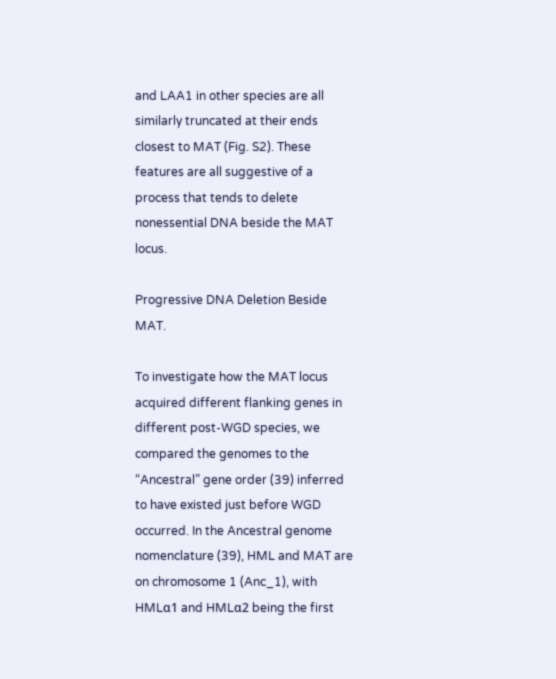and LAA1 in other species are all similarly truncated at their ends closest to MAT (Fig. S2). These features are all suggestive of a process that tends to delete nonessential DNA beside the MAT locus.

Progressive DNA Deletion Beside MAT.

To investigate how the MAT locus acquired different flanking genes in different post-WGD species, we compared the genomes to the “Ancestral” gene order (39) inferred to have existed just before WGD occurred. In the Ancestral genome nomenclature (39), HML and MAT are on chromosome 1 (Anc_1), with HMLα1 and HMLα2 being the first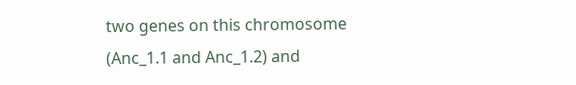two genes on this chromosome (Anc_1.1 and Anc_1.2) and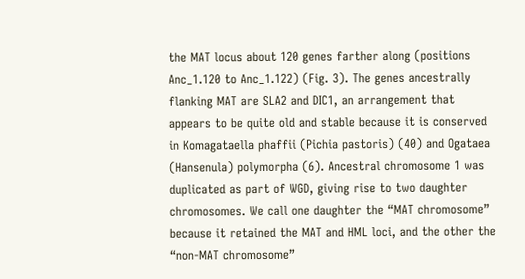the MAT locus about 120 genes farther along (positions Anc_1.120 to Anc_1.122) (Fig. 3). The genes ancestrally flanking MAT are SLA2 and DIC1, an arrangement that appears to be quite old and stable because it is conserved in Komagataella phaffii (Pichia pastoris) (40) and Ogataea (Hansenula) polymorpha (6). Ancestral chromosome 1 was duplicated as part of WGD, giving rise to two daughter chromosomes. We call one daughter the “MAT chromosome” because it retained the MAT and HML loci, and the other the “non-MAT chromosome”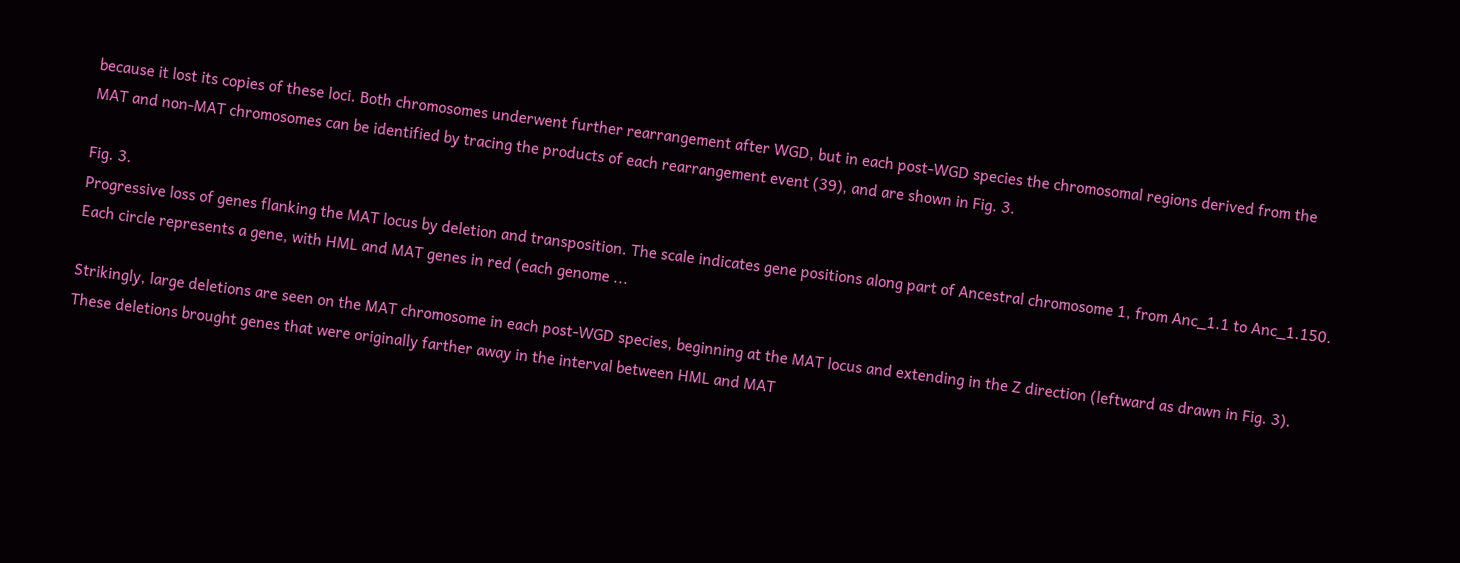because it lost its copies of these loci. Both chromosomes underwent further rearrangement after WGD, but in each post-WGD species the chromosomal regions derived from the MAT and non-MAT chromosomes can be identified by tracing the products of each rearrangement event (39), and are shown in Fig. 3.

Fig. 3.
Progressive loss of genes flanking the MAT locus by deletion and transposition. The scale indicates gene positions along part of Ancestral chromosome 1, from Anc_1.1 to Anc_1.150. Each circle represents a gene, with HML and MAT genes in red (each genome ...

Strikingly, large deletions are seen on the MAT chromosome in each post-WGD species, beginning at the MAT locus and extending in the Z direction (leftward as drawn in Fig. 3). These deletions brought genes that were originally farther away in the interval between HML and MAT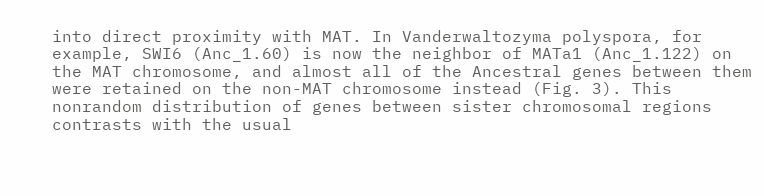into direct proximity with MAT. In Vanderwaltozyma polyspora, for example, SWI6 (Anc_1.60) is now the neighbor of MATa1 (Anc_1.122) on the MAT chromosome, and almost all of the Ancestral genes between them were retained on the non-MAT chromosome instead (Fig. 3). This nonrandom distribution of genes between sister chromosomal regions contrasts with the usual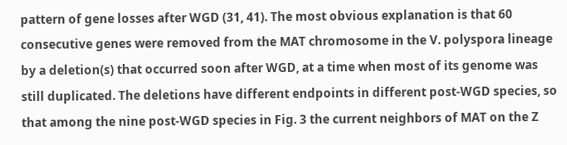pattern of gene losses after WGD (31, 41). The most obvious explanation is that 60 consecutive genes were removed from the MAT chromosome in the V. polyspora lineage by a deletion(s) that occurred soon after WGD, at a time when most of its genome was still duplicated. The deletions have different endpoints in different post-WGD species, so that among the nine post-WGD species in Fig. 3 the current neighbors of MAT on the Z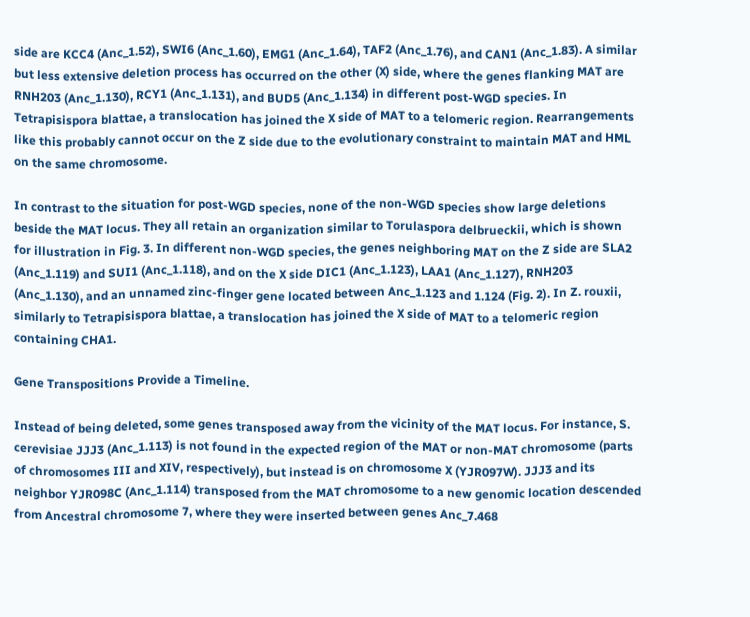side are KCC4 (Anc_1.52), SWI6 (Anc_1.60), EMG1 (Anc_1.64), TAF2 (Anc_1.76), and CAN1 (Anc_1.83). A similar but less extensive deletion process has occurred on the other (X) side, where the genes flanking MAT are RNH203 (Anc_1.130), RCY1 (Anc_1.131), and BUD5 (Anc_1.134) in different post-WGD species. In Tetrapisispora blattae, a translocation has joined the X side of MAT to a telomeric region. Rearrangements like this probably cannot occur on the Z side due to the evolutionary constraint to maintain MAT and HML on the same chromosome.

In contrast to the situation for post-WGD species, none of the non-WGD species show large deletions beside the MAT locus. They all retain an organization similar to Torulaspora delbrueckii, which is shown for illustration in Fig. 3. In different non-WGD species, the genes neighboring MAT on the Z side are SLA2 (Anc_1.119) and SUI1 (Anc_1.118), and on the X side DIC1 (Anc_1.123), LAA1 (Anc_1.127), RNH203 (Anc_1.130), and an unnamed zinc-finger gene located between Anc_1.123 and 1.124 (Fig. 2). In Z. rouxii, similarly to Tetrapisispora blattae, a translocation has joined the X side of MAT to a telomeric region containing CHA1.

Gene Transpositions Provide a Timeline.

Instead of being deleted, some genes transposed away from the vicinity of the MAT locus. For instance, S. cerevisiae JJJ3 (Anc_1.113) is not found in the expected region of the MAT or non-MAT chromosome (parts of chromosomes III and XIV, respectively), but instead is on chromosome X (YJR097W). JJJ3 and its neighbor YJR098C (Anc_1.114) transposed from the MAT chromosome to a new genomic location descended from Ancestral chromosome 7, where they were inserted between genes Anc_7.468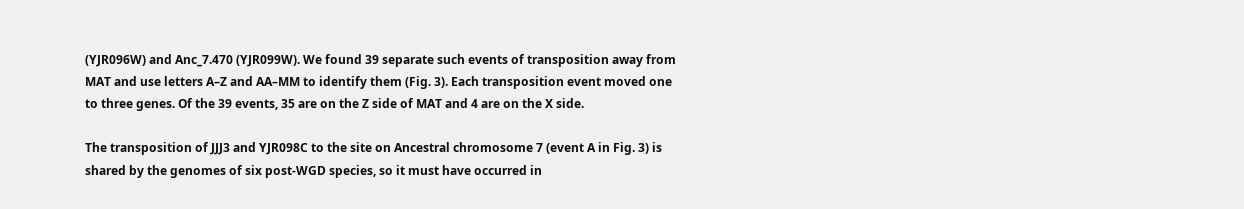(YJR096W) and Anc_7.470 (YJR099W). We found 39 separate such events of transposition away from MAT and use letters A–Z and AA–MM to identify them (Fig. 3). Each transposition event moved one to three genes. Of the 39 events, 35 are on the Z side of MAT and 4 are on the X side.

The transposition of JJJ3 and YJR098C to the site on Ancestral chromosome 7 (event A in Fig. 3) is shared by the genomes of six post-WGD species, so it must have occurred in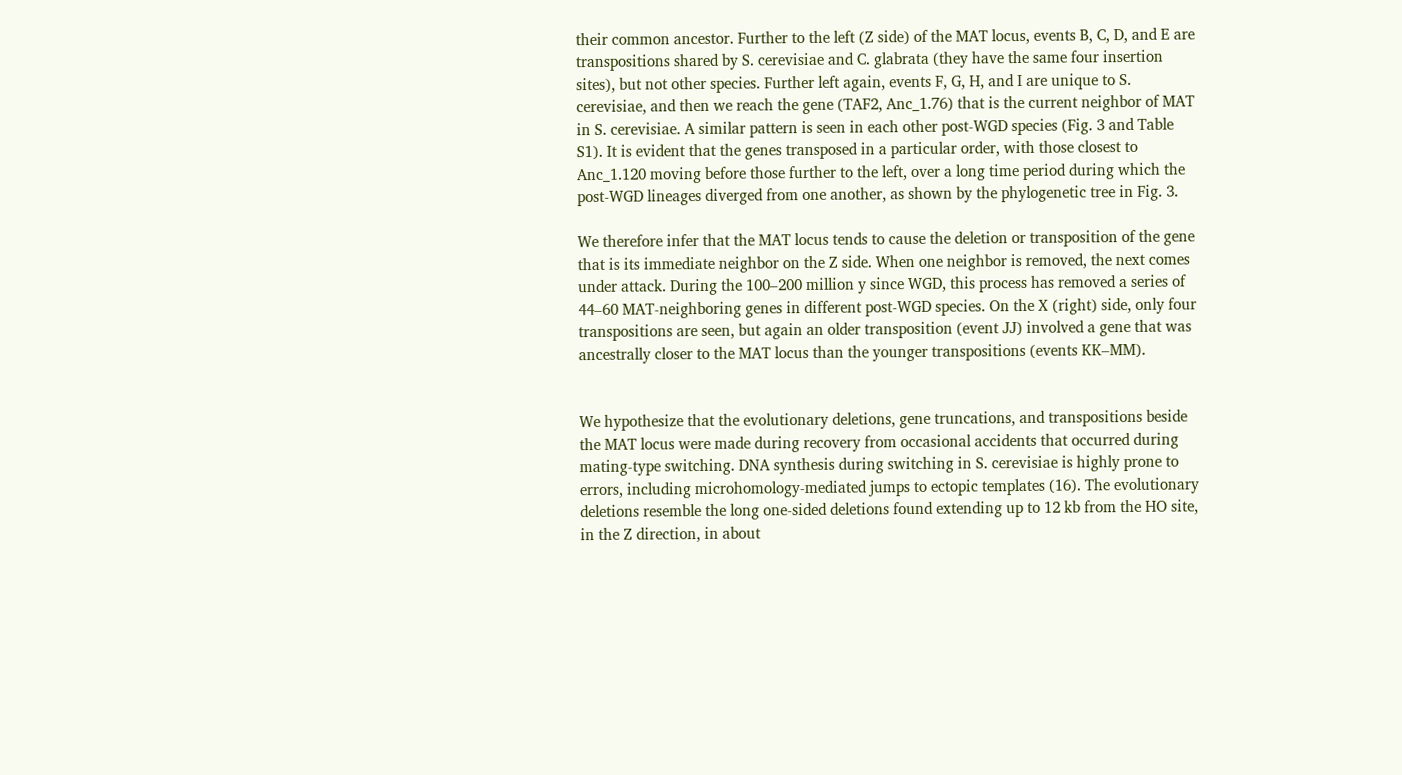their common ancestor. Further to the left (Z side) of the MAT locus, events B, C, D, and E are transpositions shared by S. cerevisiae and C. glabrata (they have the same four insertion sites), but not other species. Further left again, events F, G, H, and I are unique to S. cerevisiae, and then we reach the gene (TAF2, Anc_1.76) that is the current neighbor of MAT in S. cerevisiae. A similar pattern is seen in each other post-WGD species (Fig. 3 and Table S1). It is evident that the genes transposed in a particular order, with those closest to Anc_1.120 moving before those further to the left, over a long time period during which the post-WGD lineages diverged from one another, as shown by the phylogenetic tree in Fig. 3.

We therefore infer that the MAT locus tends to cause the deletion or transposition of the gene that is its immediate neighbor on the Z side. When one neighbor is removed, the next comes under attack. During the 100–200 million y since WGD, this process has removed a series of 44–60 MAT-neighboring genes in different post-WGD species. On the X (right) side, only four transpositions are seen, but again an older transposition (event JJ) involved a gene that was ancestrally closer to the MAT locus than the younger transpositions (events KK–MM).


We hypothesize that the evolutionary deletions, gene truncations, and transpositions beside the MAT locus were made during recovery from occasional accidents that occurred during mating-type switching. DNA synthesis during switching in S. cerevisiae is highly prone to errors, including microhomology-mediated jumps to ectopic templates (16). The evolutionary deletions resemble the long one-sided deletions found extending up to 12 kb from the HO site, in the Z direction, in about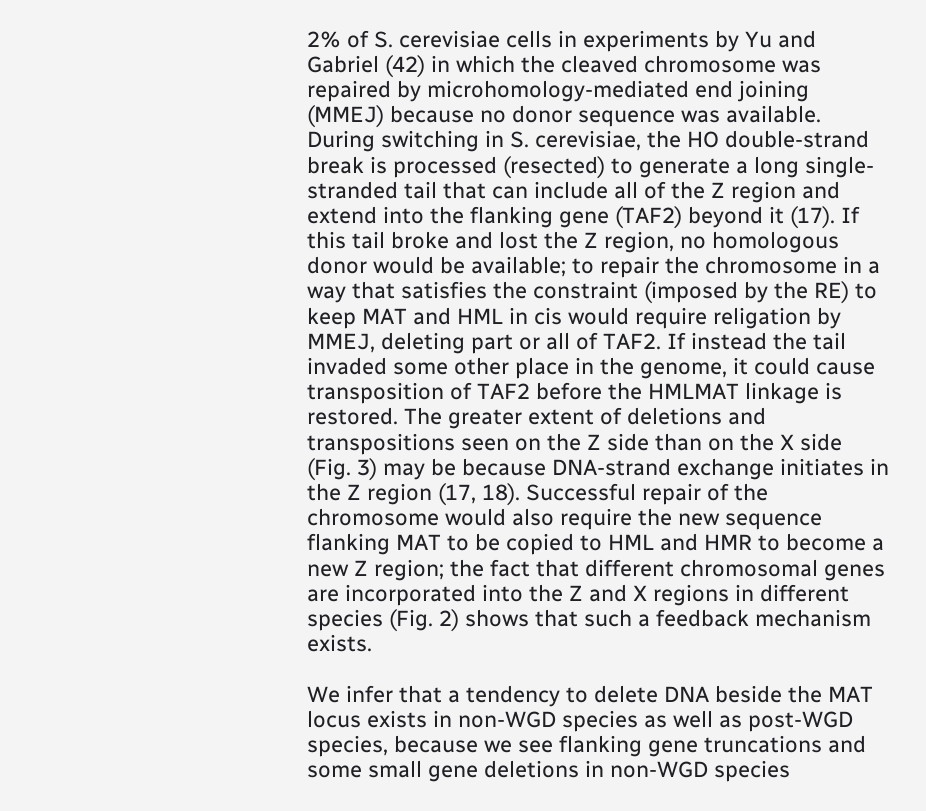2% of S. cerevisiae cells in experiments by Yu and Gabriel (42) in which the cleaved chromosome was repaired by microhomology-mediated end joining (MMEJ) because no donor sequence was available. During switching in S. cerevisiae, the HO double-strand break is processed (resected) to generate a long single-stranded tail that can include all of the Z region and extend into the flanking gene (TAF2) beyond it (17). If this tail broke and lost the Z region, no homologous donor would be available; to repair the chromosome in a way that satisfies the constraint (imposed by the RE) to keep MAT and HML in cis would require religation by MMEJ, deleting part or all of TAF2. If instead the tail invaded some other place in the genome, it could cause transposition of TAF2 before the HMLMAT linkage is restored. The greater extent of deletions and transpositions seen on the Z side than on the X side (Fig. 3) may be because DNA-strand exchange initiates in the Z region (17, 18). Successful repair of the chromosome would also require the new sequence flanking MAT to be copied to HML and HMR to become a new Z region; the fact that different chromosomal genes are incorporated into the Z and X regions in different species (Fig. 2) shows that such a feedback mechanism exists.

We infer that a tendency to delete DNA beside the MAT locus exists in non-WGD species as well as post-WGD species, because we see flanking gene truncations and some small gene deletions in non-WGD species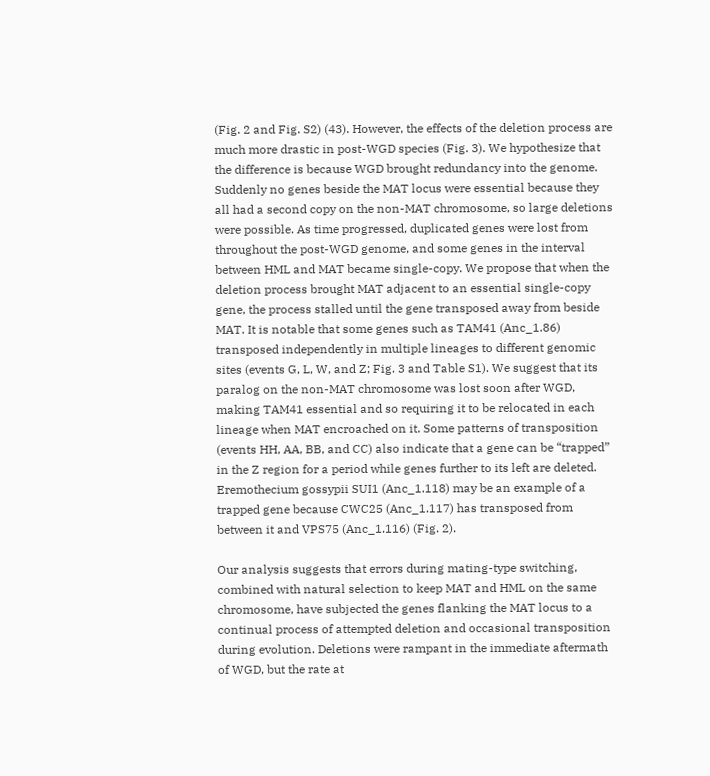(Fig. 2 and Fig. S2) (43). However, the effects of the deletion process are much more drastic in post-WGD species (Fig. 3). We hypothesize that the difference is because WGD brought redundancy into the genome. Suddenly no genes beside the MAT locus were essential because they all had a second copy on the non-MAT chromosome, so large deletions were possible. As time progressed, duplicated genes were lost from throughout the post-WGD genome, and some genes in the interval between HML and MAT became single-copy. We propose that when the deletion process brought MAT adjacent to an essential single-copy gene, the process stalled until the gene transposed away from beside MAT. It is notable that some genes such as TAM41 (Anc_1.86) transposed independently in multiple lineages to different genomic sites (events G, L, W, and Z; Fig. 3 and Table S1). We suggest that its paralog on the non-MAT chromosome was lost soon after WGD, making TAM41 essential and so requiring it to be relocated in each lineage when MAT encroached on it. Some patterns of transposition (events HH, AA, BB, and CC) also indicate that a gene can be “trapped” in the Z region for a period while genes further to its left are deleted. Eremothecium gossypii SUI1 (Anc_1.118) may be an example of a trapped gene because CWC25 (Anc_1.117) has transposed from between it and VPS75 (Anc_1.116) (Fig. 2).

Our analysis suggests that errors during mating-type switching, combined with natural selection to keep MAT and HML on the same chromosome, have subjected the genes flanking the MAT locus to a continual process of attempted deletion and occasional transposition during evolution. Deletions were rampant in the immediate aftermath of WGD, but the rate at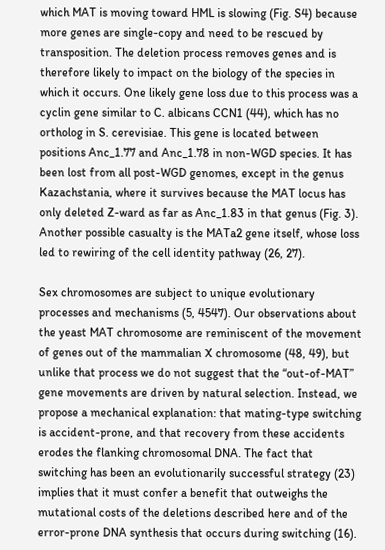which MAT is moving toward HML is slowing (Fig. S4) because more genes are single-copy and need to be rescued by transposition. The deletion process removes genes and is therefore likely to impact on the biology of the species in which it occurs. One likely gene loss due to this process was a cyclin gene similar to C. albicans CCN1 (44), which has no ortholog in S. cerevisiae. This gene is located between positions Anc_1.77 and Anc_1.78 in non-WGD species. It has been lost from all post-WGD genomes, except in the genus Kazachstania, where it survives because the MAT locus has only deleted Z-ward as far as Anc_1.83 in that genus (Fig. 3). Another possible casualty is the MATa2 gene itself, whose loss led to rewiring of the cell identity pathway (26, 27).

Sex chromosomes are subject to unique evolutionary processes and mechanisms (5, 4547). Our observations about the yeast MAT chromosome are reminiscent of the movement of genes out of the mammalian X chromosome (48, 49), but unlike that process we do not suggest that the “out-of-MAT” gene movements are driven by natural selection. Instead, we propose a mechanical explanation: that mating-type switching is accident-prone, and that recovery from these accidents erodes the flanking chromosomal DNA. The fact that switching has been an evolutionarily successful strategy (23) implies that it must confer a benefit that outweighs the mutational costs of the deletions described here and of the error-prone DNA synthesis that occurs during switching (16).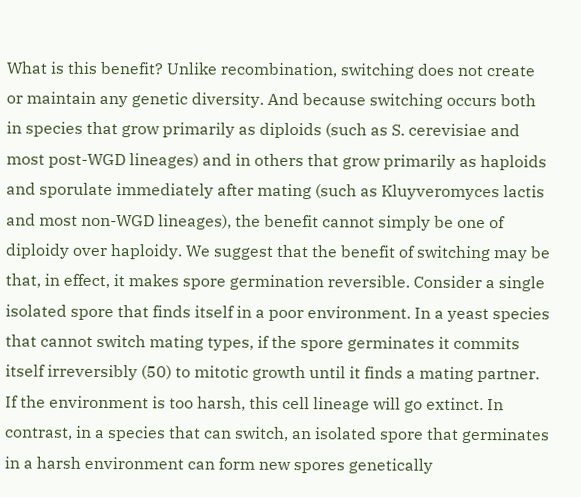What is this benefit? Unlike recombination, switching does not create or maintain any genetic diversity. And because switching occurs both in species that grow primarily as diploids (such as S. cerevisiae and most post-WGD lineages) and in others that grow primarily as haploids and sporulate immediately after mating (such as Kluyveromyces lactis and most non-WGD lineages), the benefit cannot simply be one of diploidy over haploidy. We suggest that the benefit of switching may be that, in effect, it makes spore germination reversible. Consider a single isolated spore that finds itself in a poor environment. In a yeast species that cannot switch mating types, if the spore germinates it commits itself irreversibly (50) to mitotic growth until it finds a mating partner. If the environment is too harsh, this cell lineage will go extinct. In contrast, in a species that can switch, an isolated spore that germinates in a harsh environment can form new spores genetically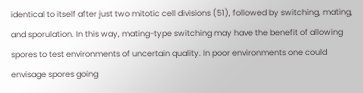identical to itself after just two mitotic cell divisions (51), followed by switching, mating, and sporulation. In this way, mating-type switching may have the benefit of allowing spores to test environments of uncertain quality. In poor environments one could envisage spores going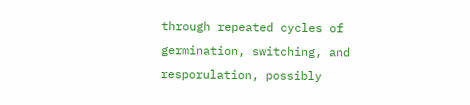through repeated cycles of germination, switching, and resporulation, possibly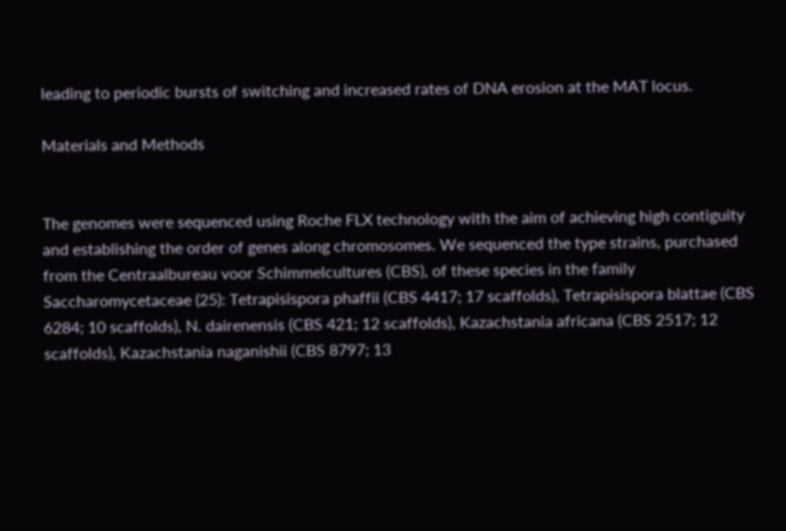leading to periodic bursts of switching and increased rates of DNA erosion at the MAT locus.

Materials and Methods


The genomes were sequenced using Roche FLX technology with the aim of achieving high contiguity and establishing the order of genes along chromosomes. We sequenced the type strains, purchased from the Centraalbureau voor Schimmelcultures (CBS), of these species in the family Saccharomycetaceae (25): Tetrapisispora phaffii (CBS 4417; 17 scaffolds), Tetrapisispora blattae (CBS 6284; 10 scaffolds), N. dairenensis (CBS 421; 12 scaffolds), Kazachstania africana (CBS 2517; 12 scaffolds), Kazachstania naganishii (CBS 8797; 13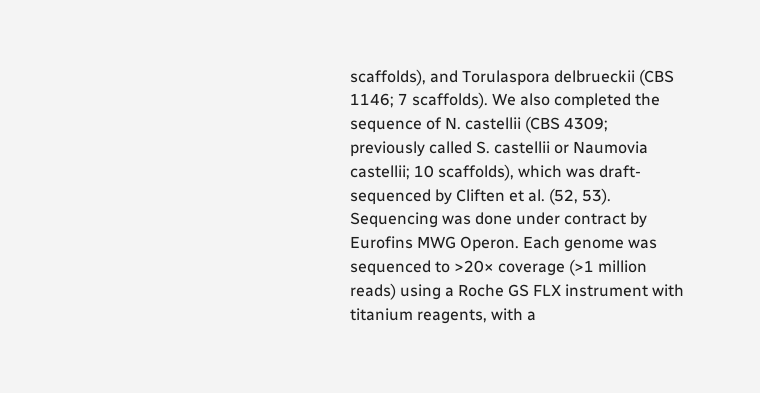scaffolds), and Torulaspora delbrueckii (CBS 1146; 7 scaffolds). We also completed the sequence of N. castellii (CBS 4309; previously called S. castellii or Naumovia castellii; 10 scaffolds), which was draft-sequenced by Cliften et al. (52, 53). Sequencing was done under contract by Eurofins MWG Operon. Each genome was sequenced to >20× coverage (>1 million reads) using a Roche GS FLX instrument with titanium reagents, with a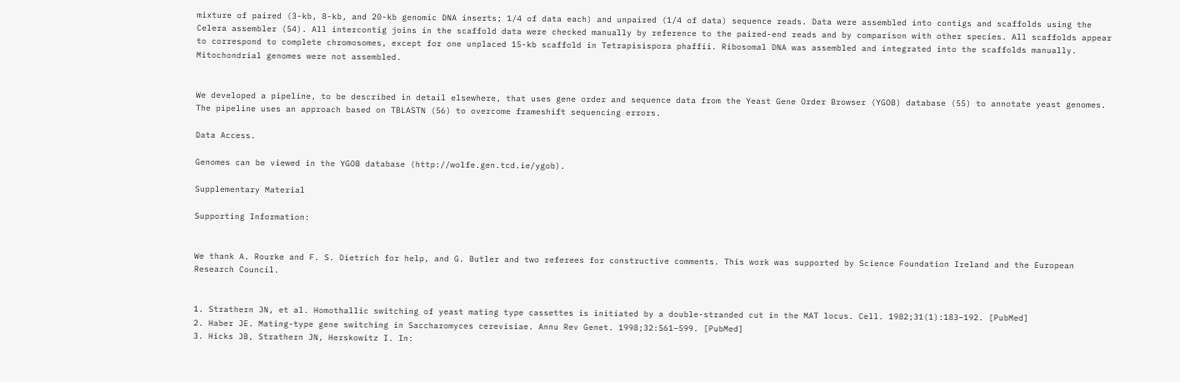mixture of paired (3-kb, 8-kb, and 20-kb genomic DNA inserts; 1/4 of data each) and unpaired (1/4 of data) sequence reads. Data were assembled into contigs and scaffolds using the Celera assembler (54). All intercontig joins in the scaffold data were checked manually by reference to the paired-end reads and by comparison with other species. All scaffolds appear to correspond to complete chromosomes, except for one unplaced 15-kb scaffold in Tetrapisispora phaffii. Ribosomal DNA was assembled and integrated into the scaffolds manually. Mitochondrial genomes were not assembled.


We developed a pipeline, to be described in detail elsewhere, that uses gene order and sequence data from the Yeast Gene Order Browser (YGOB) database (55) to annotate yeast genomes. The pipeline uses an approach based on TBLASTN (56) to overcome frameshift sequencing errors.

Data Access.

Genomes can be viewed in the YGOB database (http://wolfe.gen.tcd.ie/ygob).

Supplementary Material

Supporting Information:


We thank A. Rourke and F. S. Dietrich for help, and G. Butler and two referees for constructive comments. This work was supported by Science Foundation Ireland and the European Research Council.


1. Strathern JN, et al. Homothallic switching of yeast mating type cassettes is initiated by a double-stranded cut in the MAT locus. Cell. 1982;31(1):183–192. [PubMed]
2. Haber JE. Mating-type gene switching in Saccharomyces cerevisiae. Annu Rev Genet. 1998;32:561–599. [PubMed]
3. Hicks JB, Strathern JN, Herskowitz I. In: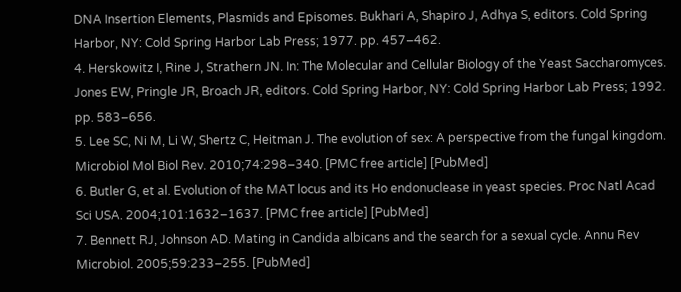DNA Insertion Elements, Plasmids and Episomes. Bukhari A, Shapiro J, Adhya S, editors. Cold Spring Harbor, NY: Cold Spring Harbor Lab Press; 1977. pp. 457–462.
4. Herskowitz I, Rine J, Strathern JN. In: The Molecular and Cellular Biology of the Yeast Saccharomyces. Jones EW, Pringle JR, Broach JR, editors. Cold Spring Harbor, NY: Cold Spring Harbor Lab Press; 1992. pp. 583–656.
5. Lee SC, Ni M, Li W, Shertz C, Heitman J. The evolution of sex: A perspective from the fungal kingdom. Microbiol Mol Biol Rev. 2010;74:298–340. [PMC free article] [PubMed]
6. Butler G, et al. Evolution of the MAT locus and its Ho endonuclease in yeast species. Proc Natl Acad Sci USA. 2004;101:1632–1637. [PMC free article] [PubMed]
7. Bennett RJ, Johnson AD. Mating in Candida albicans and the search for a sexual cycle. Annu Rev Microbiol. 2005;59:233–255. [PubMed]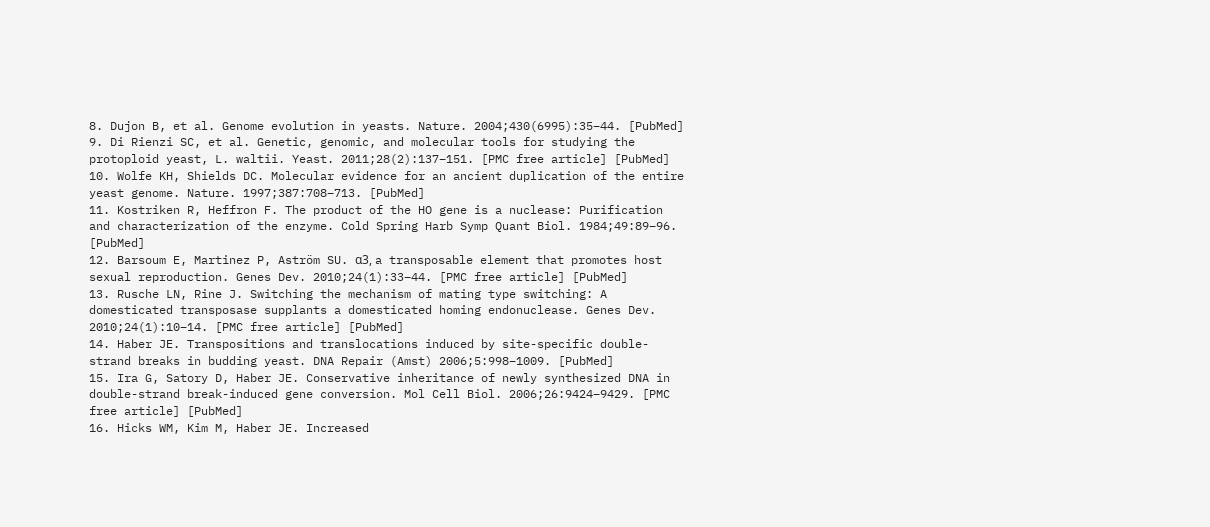8. Dujon B, et al. Genome evolution in yeasts. Nature. 2004;430(6995):35–44. [PubMed]
9. Di Rienzi SC, et al. Genetic, genomic, and molecular tools for studying the protoploid yeast, L. waltii. Yeast. 2011;28(2):137–151. [PMC free article] [PubMed]
10. Wolfe KH, Shields DC. Molecular evidence for an ancient duplication of the entire yeast genome. Nature. 1997;387:708–713. [PubMed]
11. Kostriken R, Heffron F. The product of the HO gene is a nuclease: Purification and characterization of the enzyme. Cold Spring Harb Symp Quant Biol. 1984;49:89–96. [PubMed]
12. Barsoum E, Martinez P, Aström SU. α3, a transposable element that promotes host sexual reproduction. Genes Dev. 2010;24(1):33–44. [PMC free article] [PubMed]
13. Rusche LN, Rine J. Switching the mechanism of mating type switching: A domesticated transposase supplants a domesticated homing endonuclease. Genes Dev. 2010;24(1):10–14. [PMC free article] [PubMed]
14. Haber JE. Transpositions and translocations induced by site-specific double-strand breaks in budding yeast. DNA Repair (Amst) 2006;5:998–1009. [PubMed]
15. Ira G, Satory D, Haber JE. Conservative inheritance of newly synthesized DNA in double-strand break-induced gene conversion. Mol Cell Biol. 2006;26:9424–9429. [PMC free article] [PubMed]
16. Hicks WM, Kim M, Haber JE. Increased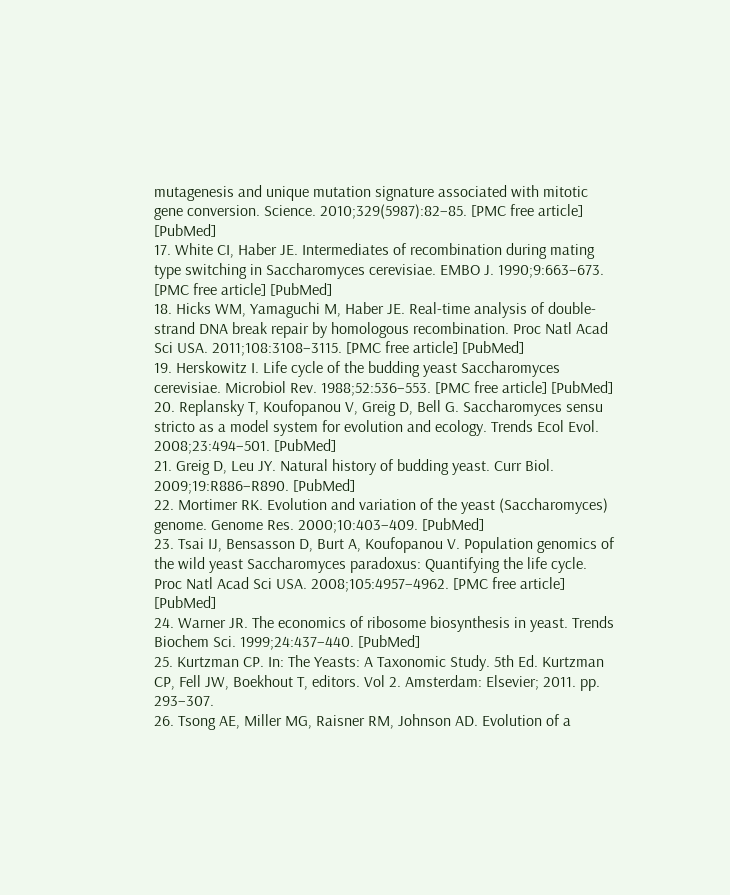mutagenesis and unique mutation signature associated with mitotic gene conversion. Science. 2010;329(5987):82–85. [PMC free article] [PubMed]
17. White CI, Haber JE. Intermediates of recombination during mating type switching in Saccharomyces cerevisiae. EMBO J. 1990;9:663–673. [PMC free article] [PubMed]
18. Hicks WM, Yamaguchi M, Haber JE. Real-time analysis of double-strand DNA break repair by homologous recombination. Proc Natl Acad Sci USA. 2011;108:3108–3115. [PMC free article] [PubMed]
19. Herskowitz I. Life cycle of the budding yeast Saccharomyces cerevisiae. Microbiol Rev. 1988;52:536–553. [PMC free article] [PubMed]
20. Replansky T, Koufopanou V, Greig D, Bell G. Saccharomyces sensu stricto as a model system for evolution and ecology. Trends Ecol Evol. 2008;23:494–501. [PubMed]
21. Greig D, Leu JY. Natural history of budding yeast. Curr Biol. 2009;19:R886–R890. [PubMed]
22. Mortimer RK. Evolution and variation of the yeast (Saccharomyces) genome. Genome Res. 2000;10:403–409. [PubMed]
23. Tsai IJ, Bensasson D, Burt A, Koufopanou V. Population genomics of the wild yeast Saccharomyces paradoxus: Quantifying the life cycle. Proc Natl Acad Sci USA. 2008;105:4957–4962. [PMC free article] [PubMed]
24. Warner JR. The economics of ribosome biosynthesis in yeast. Trends Biochem Sci. 1999;24:437–440. [PubMed]
25. Kurtzman CP. In: The Yeasts: A Taxonomic Study. 5th Ed. Kurtzman CP, Fell JW, Boekhout T, editors. Vol 2. Amsterdam: Elsevier; 2011. pp. 293–307.
26. Tsong AE, Miller MG, Raisner RM, Johnson AD. Evolution of a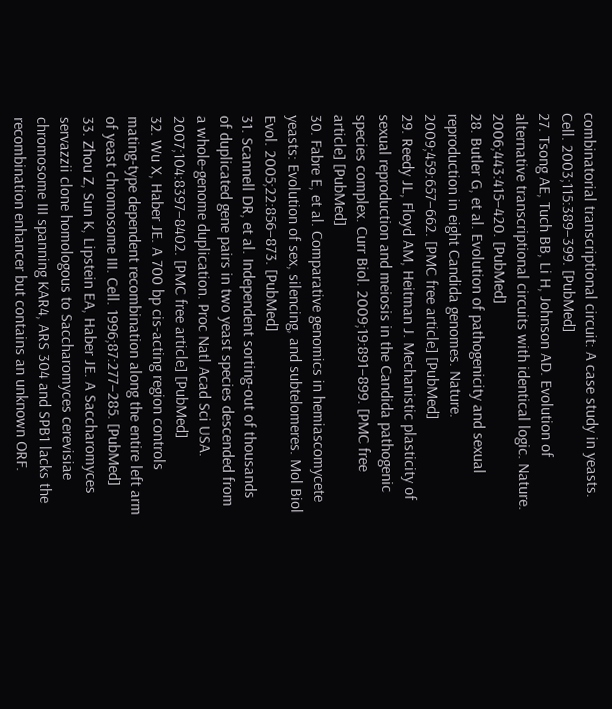combinatorial transcriptional circuit: A case study in yeasts. Cell. 2003;115:389–399. [PubMed]
27. Tsong AE, Tuch BB, Li H, Johnson AD. Evolution of alternative transcriptional circuits with identical logic. Nature. 2006;443:415–420. [PubMed]
28. Butler G, et al. Evolution of pathogenicity and sexual reproduction in eight Candida genomes. Nature. 2009;459:657–662. [PMC free article] [PubMed]
29. Reedy JL, Floyd AM, Heitman J. Mechanistic plasticity of sexual reproduction and meiosis in the Candida pathogenic species complex. Curr Biol. 2009;19:891–899. [PMC free article] [PubMed]
30. Fabre E, et al. Comparative genomics in hemiascomycete yeasts: Evolution of sex, silencing, and subtelomeres. Mol Biol Evol. 2005;22:856–873. [PubMed]
31. Scannell DR, et al. Independent sorting-out of thousands of duplicated gene pairs in two yeast species descended from a whole-genome duplication. Proc Natl Acad Sci USA. 2007;104:8397–8402. [PMC free article] [PubMed]
32. Wu X, Haber JE. A 700 bp cis-acting region controls mating-type dependent recombination along the entire left arm of yeast chromosome III. Cell. 1996;87:277–285. [PubMed]
33. Zhou Z, Sun K, Lipstein EA, Haber JE. A Saccharomyces servazzii clone homologous to Saccharomyces cerevisiae chromosome III spanning KAR4, ARS 304 and SPB1 lacks the recombination enhancer but contains an unknown ORF.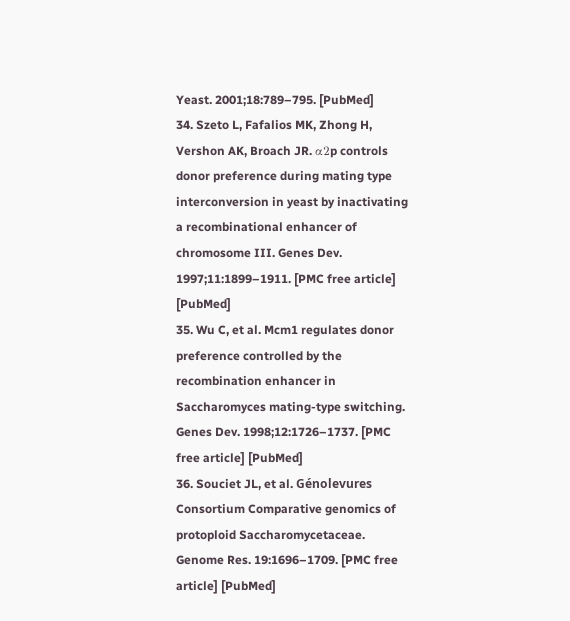Yeast. 2001;18:789–795. [PubMed]
34. Szeto L, Fafalios MK, Zhong H, Vershon AK, Broach JR. α2p controls donor preference during mating type interconversion in yeast by inactivating a recombinational enhancer of chromosome III. Genes Dev. 1997;11:1899–1911. [PMC free article] [PubMed]
35. Wu C, et al. Mcm1 regulates donor preference controlled by the recombination enhancer in Saccharomyces mating-type switching. Genes Dev. 1998;12:1726–1737. [PMC free article] [PubMed]
36. Souciet JL, et al. Génolevures Consortium Comparative genomics of protoploid Saccharomycetaceae. Genome Res. 19:1696–1709. [PMC free article] [PubMed]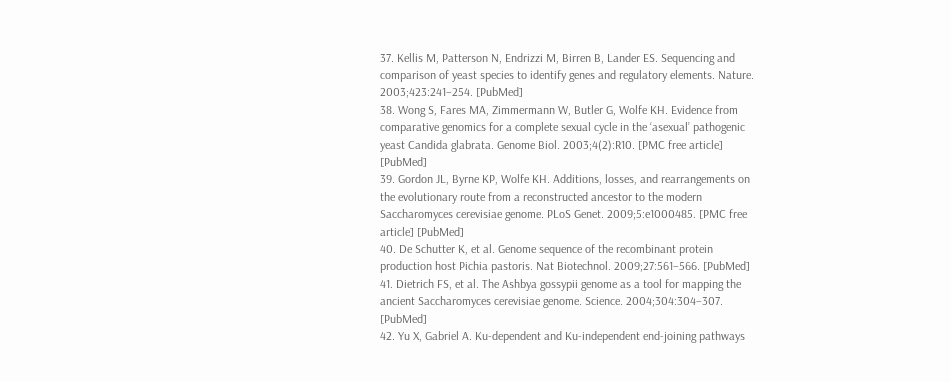37. Kellis M, Patterson N, Endrizzi M, Birren B, Lander ES. Sequencing and comparison of yeast species to identify genes and regulatory elements. Nature. 2003;423:241–254. [PubMed]
38. Wong S, Fares MA, Zimmermann W, Butler G, Wolfe KH. Evidence from comparative genomics for a complete sexual cycle in the ‘asexual’ pathogenic yeast Candida glabrata. Genome Biol. 2003;4(2):R10. [PMC free article] [PubMed]
39. Gordon JL, Byrne KP, Wolfe KH. Additions, losses, and rearrangements on the evolutionary route from a reconstructed ancestor to the modern Saccharomyces cerevisiae genome. PLoS Genet. 2009;5:e1000485. [PMC free article] [PubMed]
40. De Schutter K, et al. Genome sequence of the recombinant protein production host Pichia pastoris. Nat Biotechnol. 2009;27:561–566. [PubMed]
41. Dietrich FS, et al. The Ashbya gossypii genome as a tool for mapping the ancient Saccharomyces cerevisiae genome. Science. 2004;304:304–307. [PubMed]
42. Yu X, Gabriel A. Ku-dependent and Ku-independent end-joining pathways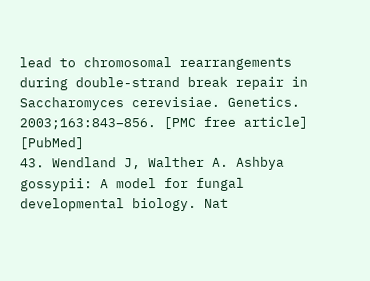lead to chromosomal rearrangements during double-strand break repair in Saccharomyces cerevisiae. Genetics. 2003;163:843–856. [PMC free article] [PubMed]
43. Wendland J, Walther A. Ashbya gossypii: A model for fungal developmental biology. Nat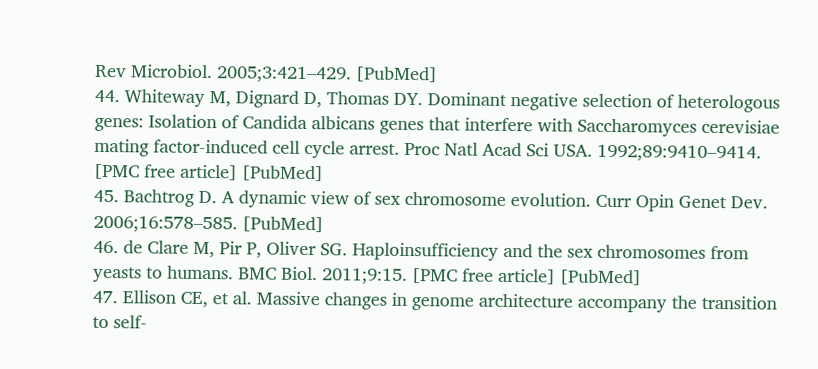Rev Microbiol. 2005;3:421–429. [PubMed]
44. Whiteway M, Dignard D, Thomas DY. Dominant negative selection of heterologous genes: Isolation of Candida albicans genes that interfere with Saccharomyces cerevisiae mating factor-induced cell cycle arrest. Proc Natl Acad Sci USA. 1992;89:9410–9414. [PMC free article] [PubMed]
45. Bachtrog D. A dynamic view of sex chromosome evolution. Curr Opin Genet Dev. 2006;16:578–585. [PubMed]
46. de Clare M, Pir P, Oliver SG. Haploinsufficiency and the sex chromosomes from yeasts to humans. BMC Biol. 2011;9:15. [PMC free article] [PubMed]
47. Ellison CE, et al. Massive changes in genome architecture accompany the transition to self-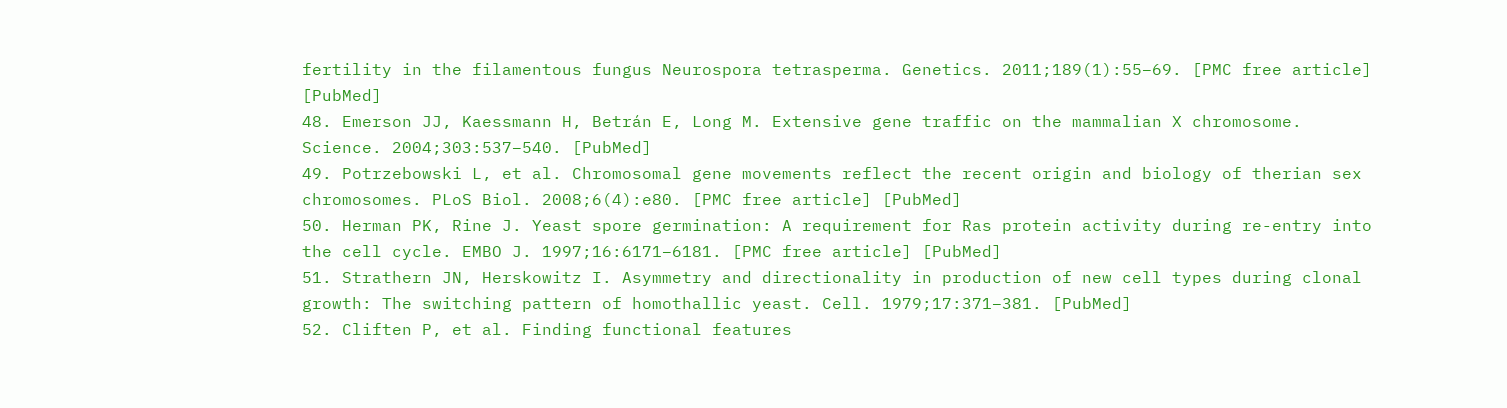fertility in the filamentous fungus Neurospora tetrasperma. Genetics. 2011;189(1):55–69. [PMC free article] [PubMed]
48. Emerson JJ, Kaessmann H, Betrán E, Long M. Extensive gene traffic on the mammalian X chromosome. Science. 2004;303:537–540. [PubMed]
49. Potrzebowski L, et al. Chromosomal gene movements reflect the recent origin and biology of therian sex chromosomes. PLoS Biol. 2008;6(4):e80. [PMC free article] [PubMed]
50. Herman PK, Rine J. Yeast spore germination: A requirement for Ras protein activity during re-entry into the cell cycle. EMBO J. 1997;16:6171–6181. [PMC free article] [PubMed]
51. Strathern JN, Herskowitz I. Asymmetry and directionality in production of new cell types during clonal growth: The switching pattern of homothallic yeast. Cell. 1979;17:371–381. [PubMed]
52. Cliften P, et al. Finding functional features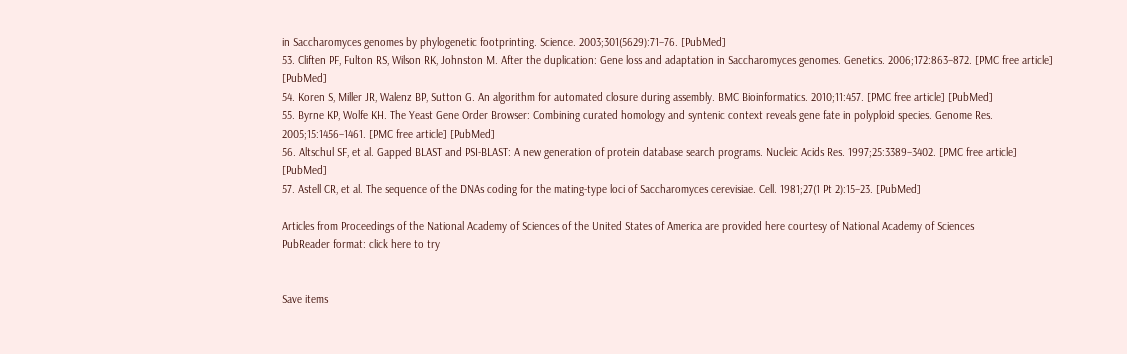in Saccharomyces genomes by phylogenetic footprinting. Science. 2003;301(5629):71–76. [PubMed]
53. Cliften PF, Fulton RS, Wilson RK, Johnston M. After the duplication: Gene loss and adaptation in Saccharomyces genomes. Genetics. 2006;172:863–872. [PMC free article] [PubMed]
54. Koren S, Miller JR, Walenz BP, Sutton G. An algorithm for automated closure during assembly. BMC Bioinformatics. 2010;11:457. [PMC free article] [PubMed]
55. Byrne KP, Wolfe KH. The Yeast Gene Order Browser: Combining curated homology and syntenic context reveals gene fate in polyploid species. Genome Res. 2005;15:1456–1461. [PMC free article] [PubMed]
56. Altschul SF, et al. Gapped BLAST and PSI-BLAST: A new generation of protein database search programs. Nucleic Acids Res. 1997;25:3389–3402. [PMC free article] [PubMed]
57. Astell CR, et al. The sequence of the DNAs coding for the mating-type loci of Saccharomyces cerevisiae. Cell. 1981;27(1 Pt 2):15–23. [PubMed]

Articles from Proceedings of the National Academy of Sciences of the United States of America are provided here courtesy of National Academy of Sciences
PubReader format: click here to try


Save items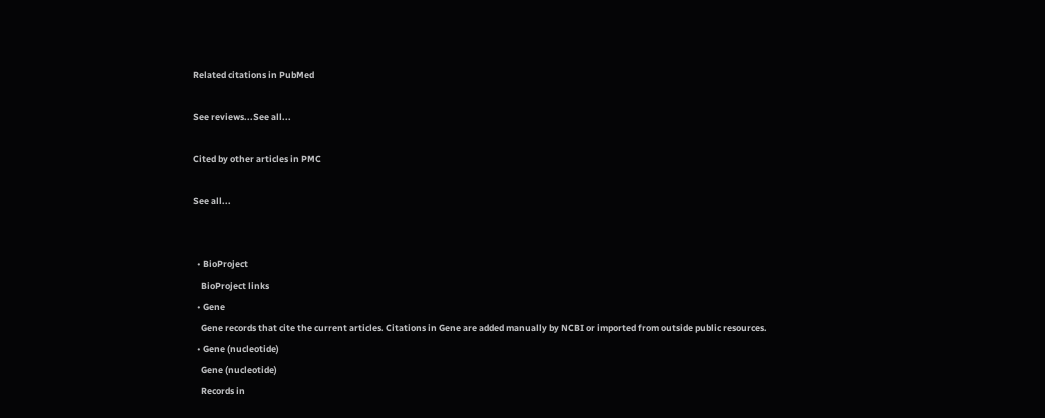Related citations in PubMed

See reviews...See all...

Cited by other articles in PMC

See all...


  • BioProject
    BioProject links
  • Gene
    Gene records that cite the current articles. Citations in Gene are added manually by NCBI or imported from outside public resources.
  • Gene (nucleotide)
    Gene (nucleotide)
    Records in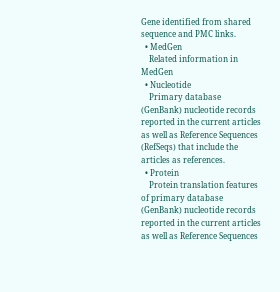Gene identified from shared sequence and PMC links.
  • MedGen
    Related information in MedGen
  • Nucleotide
    Primary database (GenBank) nucleotide records reported in the current articles as well as Reference Sequences (RefSeqs) that include the articles as references.
  • Protein
    Protein translation features of primary database (GenBank) nucleotide records reported in the current articles as well as Reference Sequences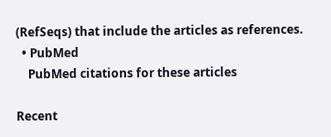(RefSeqs) that include the articles as references.
  • PubMed
    PubMed citations for these articles

Recent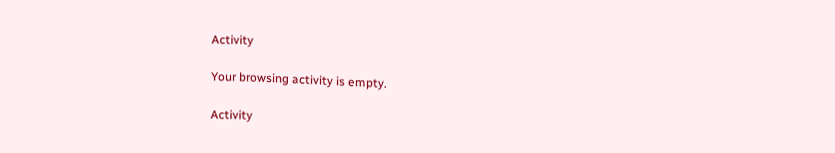Activity

Your browsing activity is empty.

Activity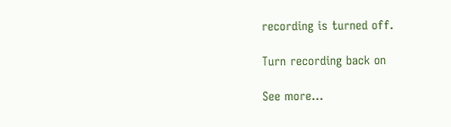recording is turned off.

Turn recording back on

See more...